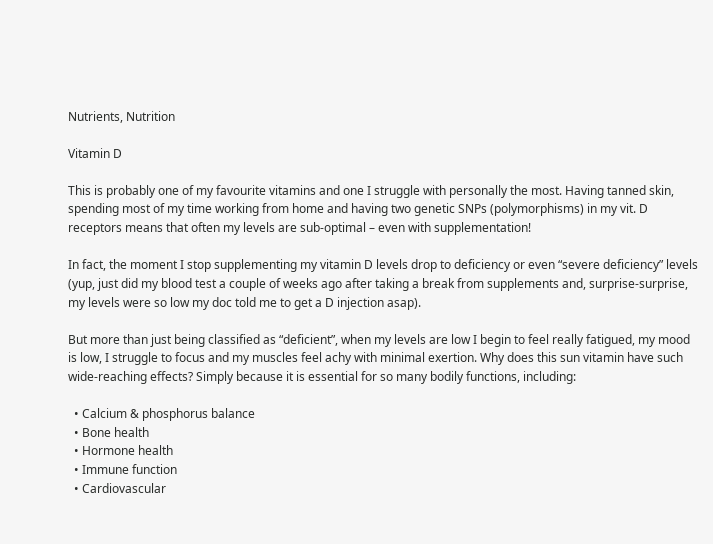Nutrients, Nutrition

Vitamin D

This is probably one of my favourite vitamins and one I struggle with personally the most. Having tanned skin, spending most of my time working from home and having two genetic SNPs (polymorphisms) in my vit. D receptors means that often my levels are sub-optimal – even with supplementation!

In fact, the moment I stop supplementing my vitamin D levels drop to deficiency or even “severe deficiency” levels (yup, just did my blood test a couple of weeks ago after taking a break from supplements and, surprise-surprise, my levels were so low my doc told me to get a D injection asap).

But more than just being classified as “deficient”, when my levels are low I begin to feel really fatigued, my mood is low, I struggle to focus and my muscles feel achy with minimal exertion. Why does this sun vitamin have such wide-reaching effects? Simply because it is essential for so many bodily functions, including:

  • Calcium & phosphorus balance
  • Bone health
  • Hormone health
  • Immune function
  • Cardiovascular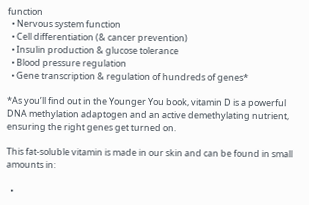function
  • Nervous system function
  • Cell differentiation (& cancer prevention)
  • Insulin production & glucose tolerance
  • Blood pressure regulation
  • Gene transcription & regulation of hundreds of genes*

*As you’ll find out in the Younger You book, vitamin D is a powerful DNA methylation adaptogen and an active demethylating nutrient, ensuring the right genes get turned on.

This fat-soluble vitamin is made in our skin and can be found in small amounts in:

  •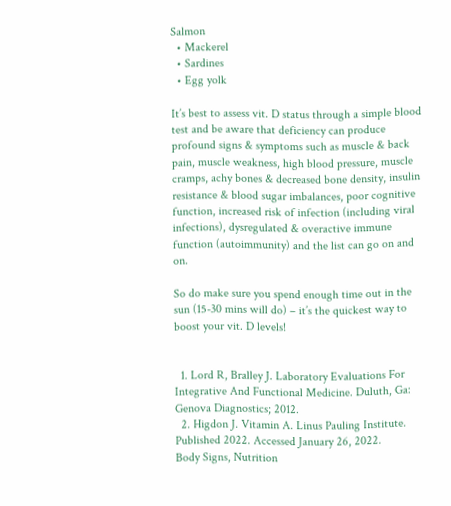Salmon
  • Mackerel
  • Sardines
  • Egg yolk

It’s best to assess vit. D status through a simple blood test and be aware that deficiency can produce profound signs & symptoms such as muscle & back pain, muscle weakness, high blood pressure, muscle cramps, achy bones & decreased bone density, insulin resistance & blood sugar imbalances, poor cognitive function, increased risk of infection (including viral infections), dysregulated & overactive immune function (autoimmunity) and the list can go on and on.

So do make sure you spend enough time out in the sun (15-30 mins will do) – it’s the quickest way to boost your vit. D levels!


  1. Lord R, Bralley J. Laboratory Evaluations For Integrative And Functional Medicine. Duluth, Ga: Genova Diagnostics; 2012.
  2. Higdon J. Vitamin A. Linus Pauling Institute. Published 2022. Accessed January 26, 2022.
Body Signs, Nutrition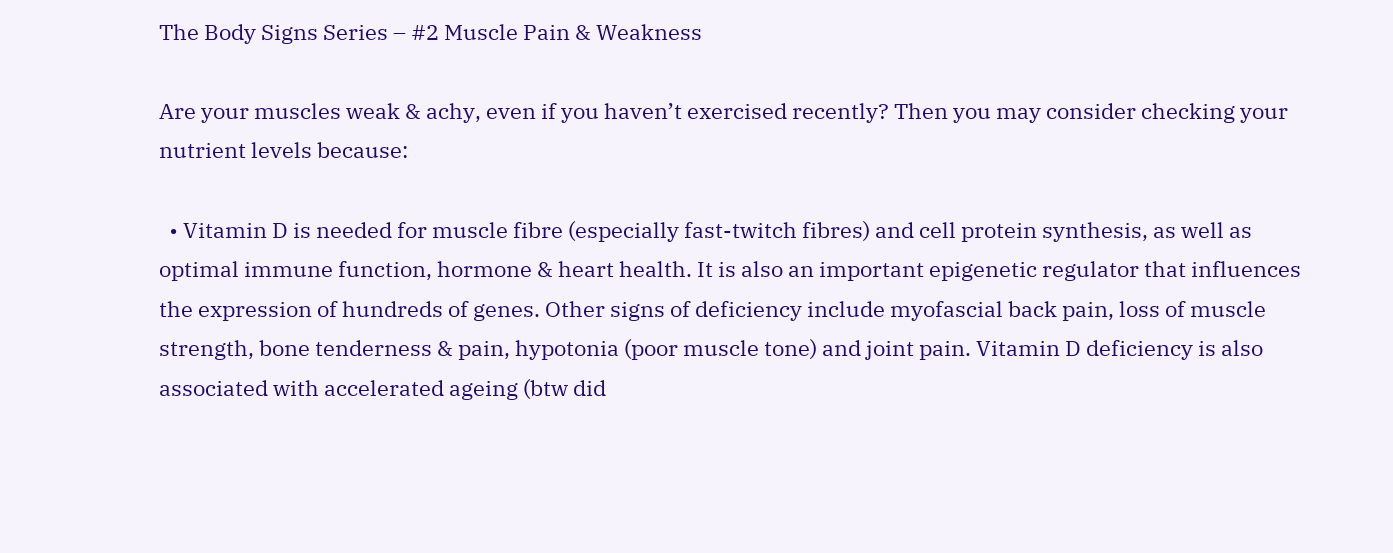The Body Signs Series – #2 Muscle Pain & Weakness

Are your muscles weak & achy, even if you haven’t exercised recently? Then you may consider checking your nutrient levels because:

  • Vitamin D is needed for muscle fibre (especially fast-twitch fibres) and cell protein synthesis, as well as optimal immune function, hormone & heart health. It is also an important epigenetic regulator that influences the expression of hundreds of genes. Other signs of deficiency include myofascial back pain, loss of muscle strength, bone tenderness & pain, hypotonia (poor muscle tone) and joint pain. Vitamin D deficiency is also associated with accelerated ageing (btw did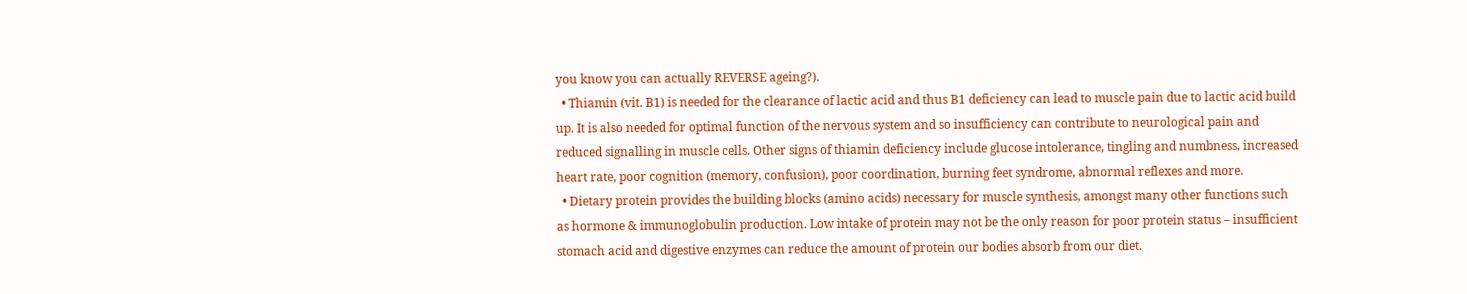you know you can actually REVERSE ageing?).
  • Thiamin (vit. B1) is needed for the clearance of lactic acid and thus B1 deficiency can lead to muscle pain due to lactic acid build up. It is also needed for optimal function of the nervous system and so insufficiency can contribute to neurological pain and reduced signalling in muscle cells. Other signs of thiamin deficiency include glucose intolerance, tingling and numbness, increased heart rate, poor cognition (memory, confusion), poor coordination, burning feet syndrome, abnormal reflexes and more.
  • Dietary protein provides the building blocks (amino acids) necessary for muscle synthesis, amongst many other functions such as hormone & immunoglobulin production. Low intake of protein may not be the only reason for poor protein status – insufficient stomach acid and digestive enzymes can reduce the amount of protein our bodies absorb from our diet.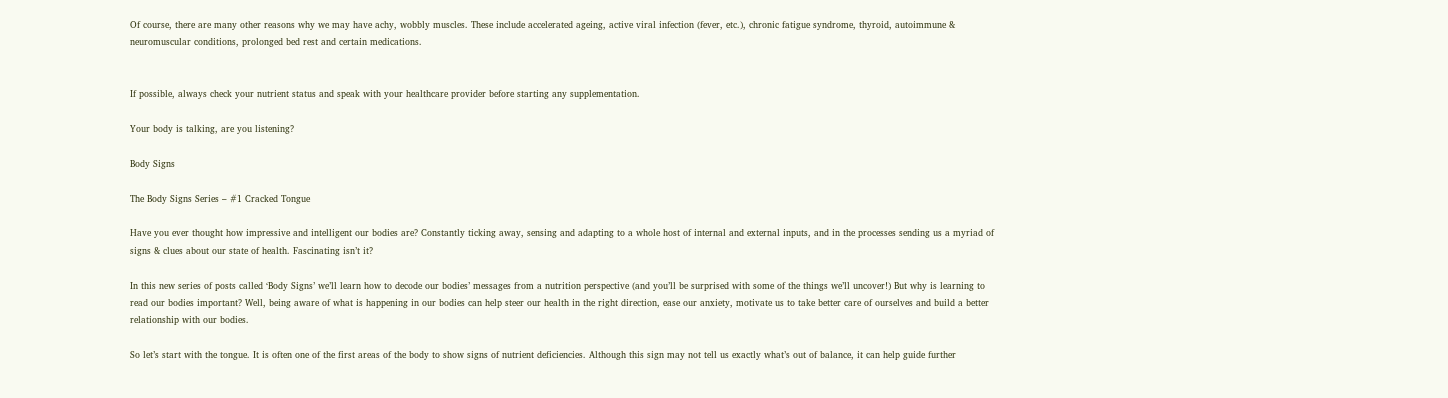Of course, there are many other reasons why we may have achy, wobbly muscles. These include accelerated ageing, active viral infection (fever, etc.), chronic fatigue syndrome, thyroid, autoimmune & neuromuscular conditions, prolonged bed rest and certain medications.


If possible, always check your nutrient status and speak with your healthcare provider before starting any supplementation.

Your body is talking, are you listening?

Body Signs

The Body Signs Series – #1 Cracked Tongue

Have you ever thought how impressive and intelligent our bodies are? Constantly ticking away, sensing and adapting to a whole host of internal and external inputs, and in the processes sending us a myriad of signs & clues about our state of health. Fascinating isn’t it?

In this new series of posts called ‘Body Signs’ we’ll learn how to decode our bodies’ messages from a nutrition perspective (and you’ll be surprised with some of the things we’ll uncover!) But why is learning to read our bodies important? Well, being aware of what is happening in our bodies can help steer our health in the right direction, ease our anxiety, motivate us to take better care of ourselves and build a better relationship with our bodies.

So let’s start with the tongue. It is often one of the first areas of the body to show signs of nutrient deficiencies. Although this sign may not tell us exactly what’s out of balance, it can help guide further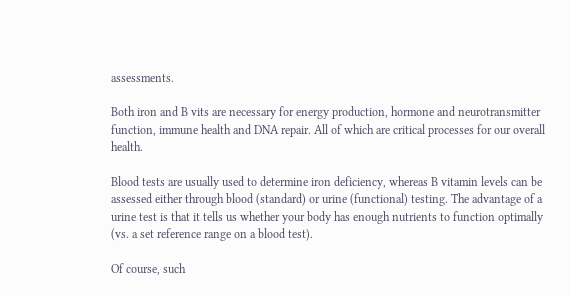assessments.

Both iron and B vits are necessary for energy production, hormone and neurotransmitter function, immune health and DNA repair. All of which are critical processes for our overall health.

Blood tests are usually used to determine iron deficiency, whereas B vitamin levels can be assessed either through blood (standard) or urine (functional) testing. The advantage of a urine test is that it tells us whether your body has enough nutrients to function optimally (vs. a set reference range on a blood test).

Of course, such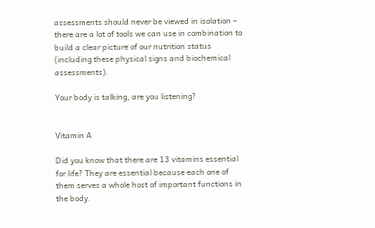assessments should never be viewed in isolation – there are a lot of tools we can use in combination to build a clear picture of our nutrition status (including these physical signs and biochemical assessments).

Your body is talking, are you listening?


Vitamin A

Did you know that there are 13 vitamins essential for life? They are essential because each one of them serves a whole host of important functions in the body.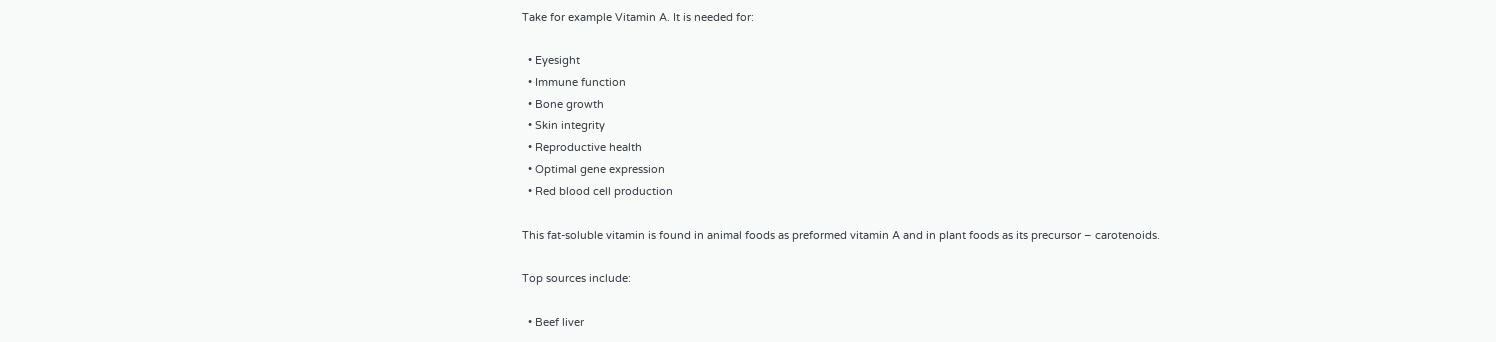Take for example Vitamin A. It is needed for:

  • Eyesight
  • Immune function
  • Bone growth
  • Skin integrity
  • Reproductive health
  • Optimal gene expression
  • Red blood cell production

This fat-soluble vitamin is found in animal foods as preformed vitamin A and in plant foods as its precursor – carotenoids.

Top sources include:

  • Beef liver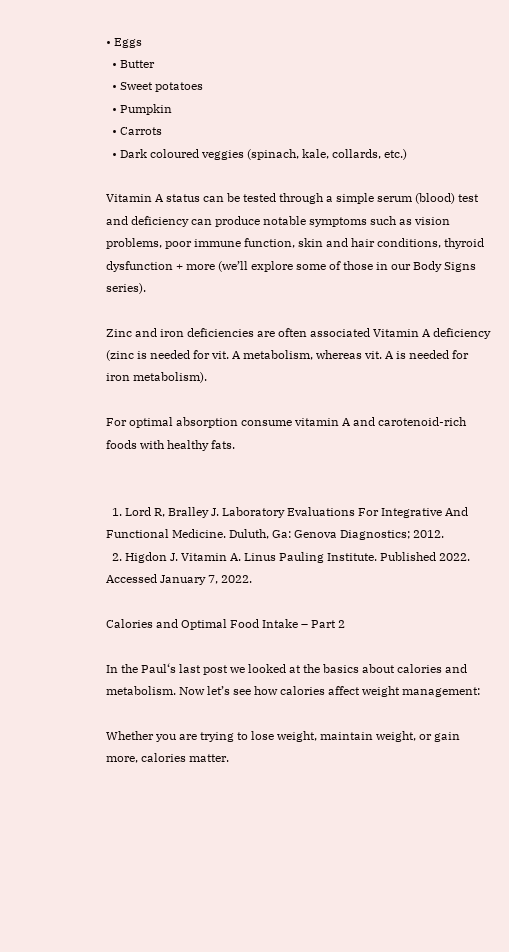• Eggs
  • Butter
  • Sweet potatoes
  • Pumpkin
  • Carrots
  • Dark coloured veggies (spinach, kale, collards, etc.)

Vitamin A status can be tested through a simple serum (blood) test and deficiency can produce notable symptoms such as vision problems, poor immune function, skin and hair conditions, thyroid dysfunction + more (we’ll explore some of those in our Body Signs series).

Zinc and iron deficiencies are often associated Vitamin A deficiency (zinc is needed for vit. A metabolism, whereas vit. A is needed for iron metabolism).

For optimal absorption consume vitamin A and carotenoid-rich foods with healthy fats.


  1. Lord R, Bralley J. Laboratory Evaluations For Integrative And Functional Medicine. Duluth, Ga: Genova Diagnostics; 2012.
  2. Higdon J. Vitamin A. Linus Pauling Institute. Published 2022. Accessed January 7, 2022.

Calories and Optimal Food Intake – Part 2

In the Paul‘s last post we looked at the basics about calories and metabolism. Now let’s see how calories affect weight management:

Whether you are trying to lose weight, maintain weight, or gain more, calories matter.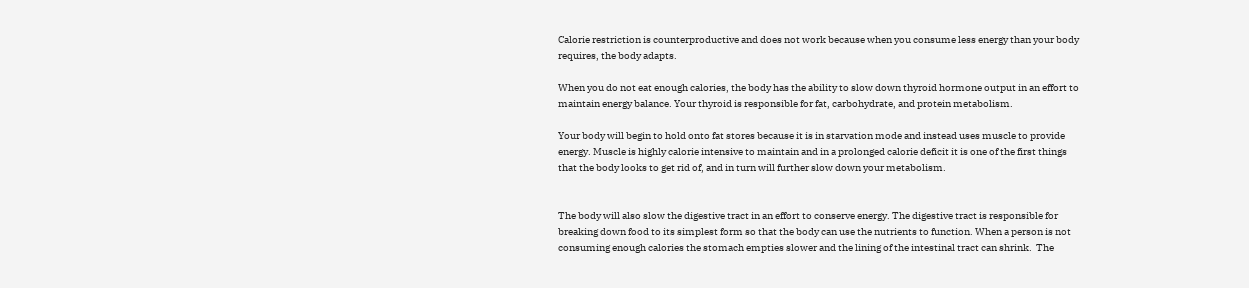Calorie restriction is counterproductive and does not work because when you consume less energy than your body requires, the body adapts.

When you do not eat enough calories, the body has the ability to slow down thyroid hormone output in an effort to maintain energy balance. Your thyroid is responsible for fat, carbohydrate, and protein metabolism.

Your body will begin to hold onto fat stores because it is in starvation mode and instead uses muscle to provide energy. Muscle is highly calorie intensive to maintain and in a prolonged calorie deficit it is one of the first things that the body looks to get rid of, and in turn will further slow down your metabolism.


The body will also slow the digestive tract in an effort to conserve energy. The digestive tract is responsible for breaking down food to its simplest form so that the body can use the nutrients to function. When a person is not consuming enough calories the stomach empties slower and the lining of the intestinal tract can shrink.  The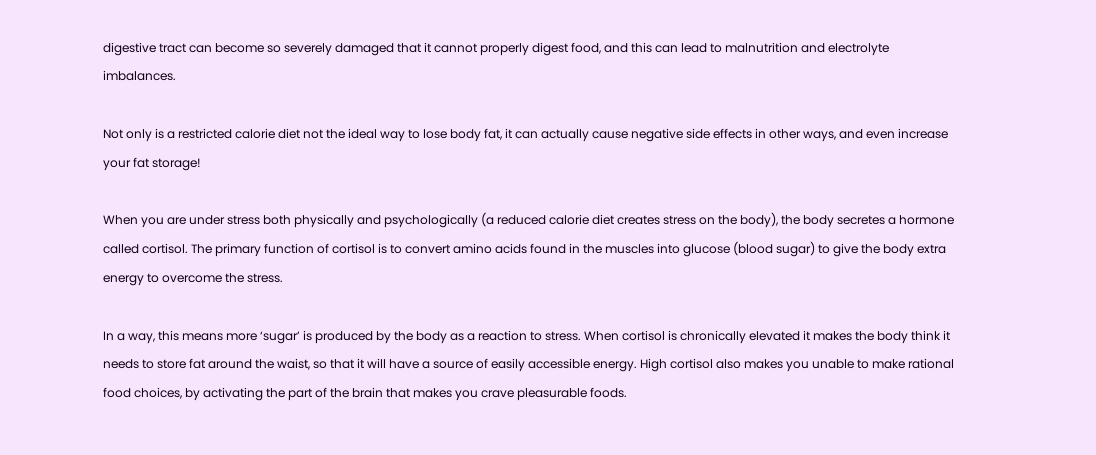digestive tract can become so severely damaged that it cannot properly digest food, and this can lead to malnutrition and electrolyte imbalances.

Not only is a restricted calorie diet not the ideal way to lose body fat, it can actually cause negative side effects in other ways, and even increase your fat storage!

When you are under stress both physically and psychologically (a reduced calorie diet creates stress on the body), the body secretes a hormone called cortisol. The primary function of cortisol is to convert amino acids found in the muscles into glucose (blood sugar) to give the body extra energy to overcome the stress.

In a way, this means more ‘sugar’ is produced by the body as a reaction to stress. When cortisol is chronically elevated it makes the body think it needs to store fat around the waist, so that it will have a source of easily accessible energy. High cortisol also makes you unable to make rational food choices, by activating the part of the brain that makes you crave pleasurable foods.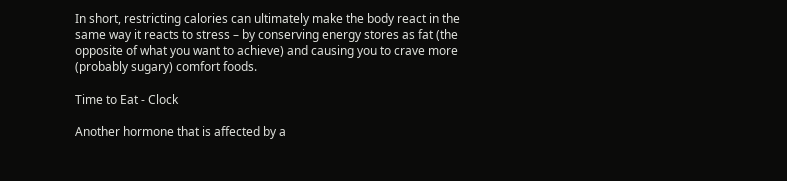In short, restricting calories can ultimately make the body react in the same way it reacts to stress – by conserving energy stores as fat (the opposite of what you want to achieve) and causing you to crave more (probably sugary) comfort foods.

Time to Eat - Clock

Another hormone that is affected by a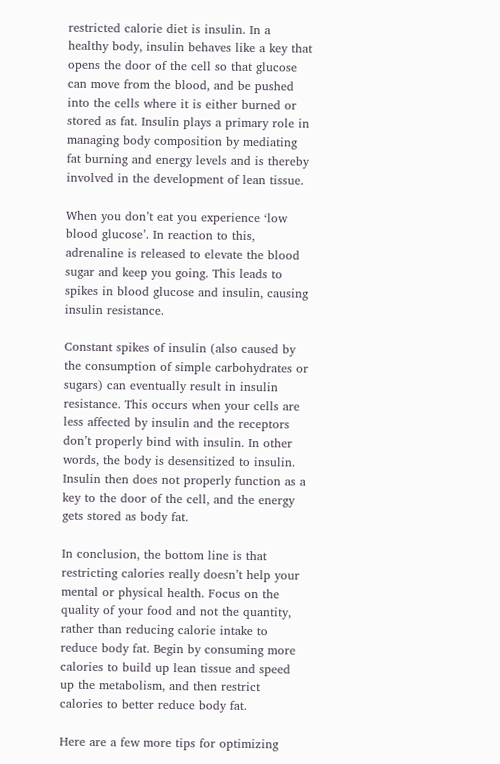restricted calorie diet is insulin. In a healthy body, insulin behaves like a key that opens the door of the cell so that glucose can move from the blood, and be pushed into the cells where it is either burned or stored as fat. Insulin plays a primary role in managing body composition by mediating fat burning and energy levels and is thereby involved in the development of lean tissue.

When you don’t eat you experience ‘low blood glucose’. In reaction to this, adrenaline is released to elevate the blood sugar and keep you going. This leads to spikes in blood glucose and insulin, causing insulin resistance.

Constant spikes of insulin (also caused by the consumption of simple carbohydrates or sugars) can eventually result in insulin resistance. This occurs when your cells are less affected by insulin and the receptors don’t properly bind with insulin. In other words, the body is desensitized to insulin. Insulin then does not properly function as a key to the door of the cell, and the energy gets stored as body fat.

In conclusion, the bottom line is that restricting calories really doesn’t help your mental or physical health. Focus on the quality of your food and not the quantity, rather than reducing calorie intake to reduce body fat. Begin by consuming more calories to build up lean tissue and speed up the metabolism, and then restrict calories to better reduce body fat.

Here are a few more tips for optimizing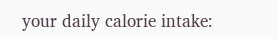your daily calorie intake: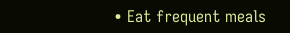• Eat frequent meals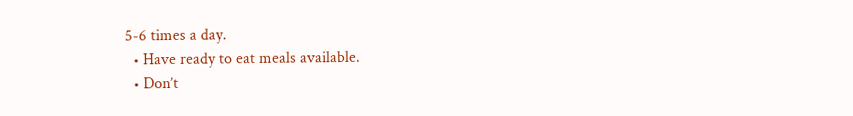5-6 times a day.
  • Have ready to eat meals available.
  • Don’t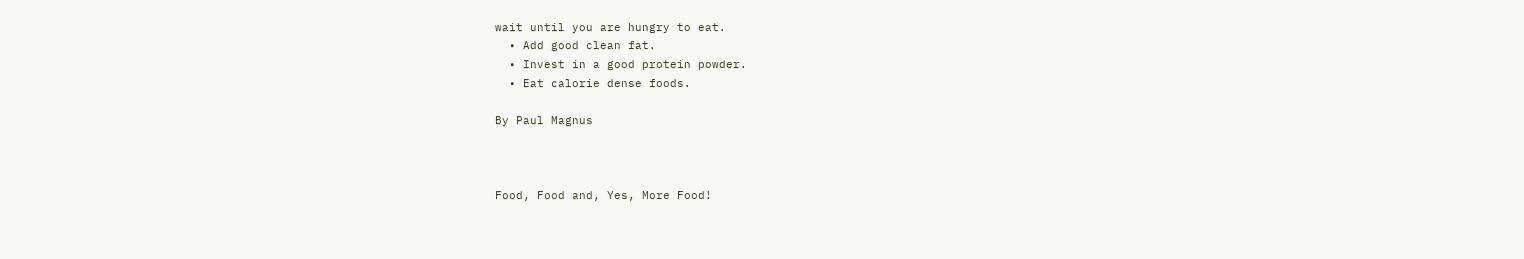wait until you are hungry to eat.
  • Add good clean fat.
  • Invest in a good protein powder.
  • Eat calorie dense foods.

By Paul Magnus



Food, Food and, Yes, More Food!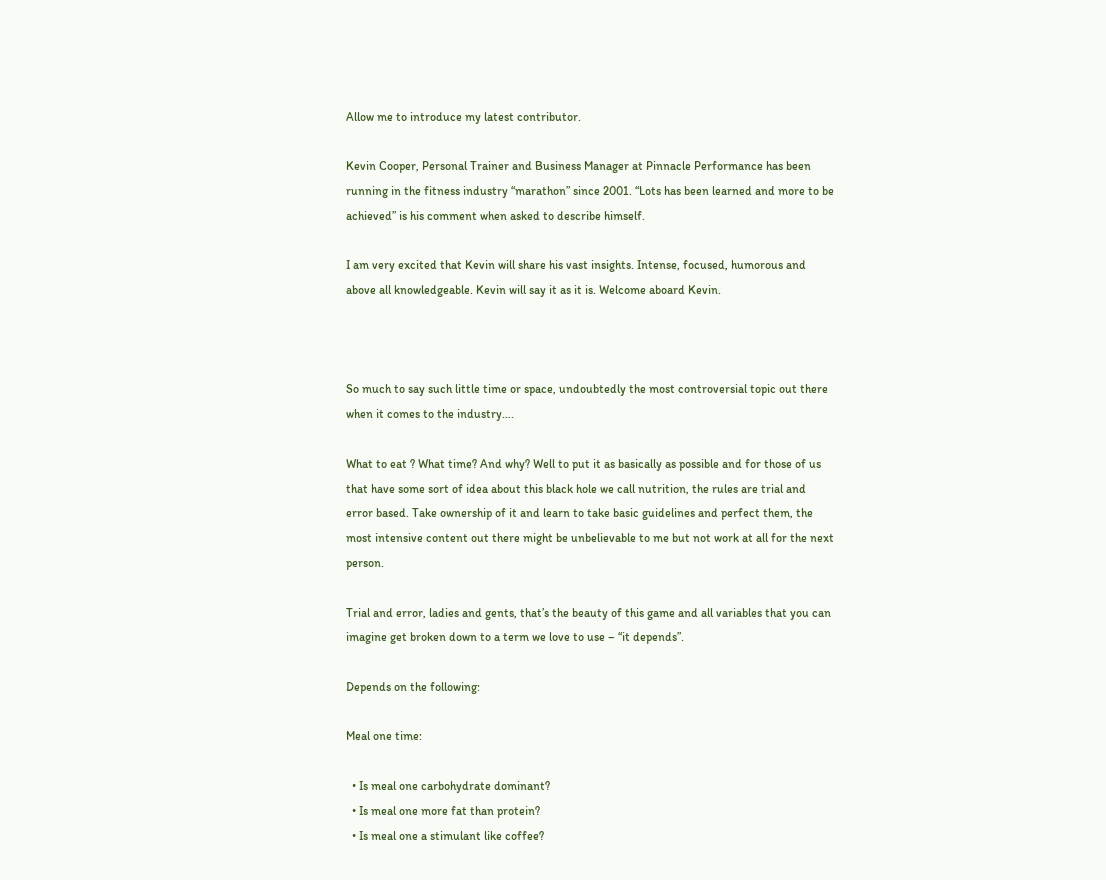Allow me to introduce my latest contributor.

Kevin Cooper, Personal Trainer and Business Manager at Pinnacle Performance has been running in the fitness industry “marathon” since 2001. “Lots has been learned and more to be achieved” is his comment when asked to describe himself.

I am very excited that Kevin will share his vast insights. Intense, focused, humorous and above all knowledgeable. Kevin will say it as it is. Welcome aboard Kevin.



So much to say such little time or space, undoubtedly the most controversial topic out there when it comes to the industry….

What to eat ? What time? And why? Well to put it as basically as possible and for those of us that have some sort of idea about this black hole we call nutrition, the rules are trial and error based. Take ownership of it and learn to take basic guidelines and perfect them, the most intensive content out there might be unbelievable to me but not work at all for the next person.

Trial and error, ladies and gents, that’s the beauty of this game and all variables that you can imagine get broken down to a term we love to use – “it depends”.

Depends on the following:

Meal one time:

  • Is meal one carbohydrate dominant?
  • Is meal one more fat than protein?
  • Is meal one a stimulant like coffee?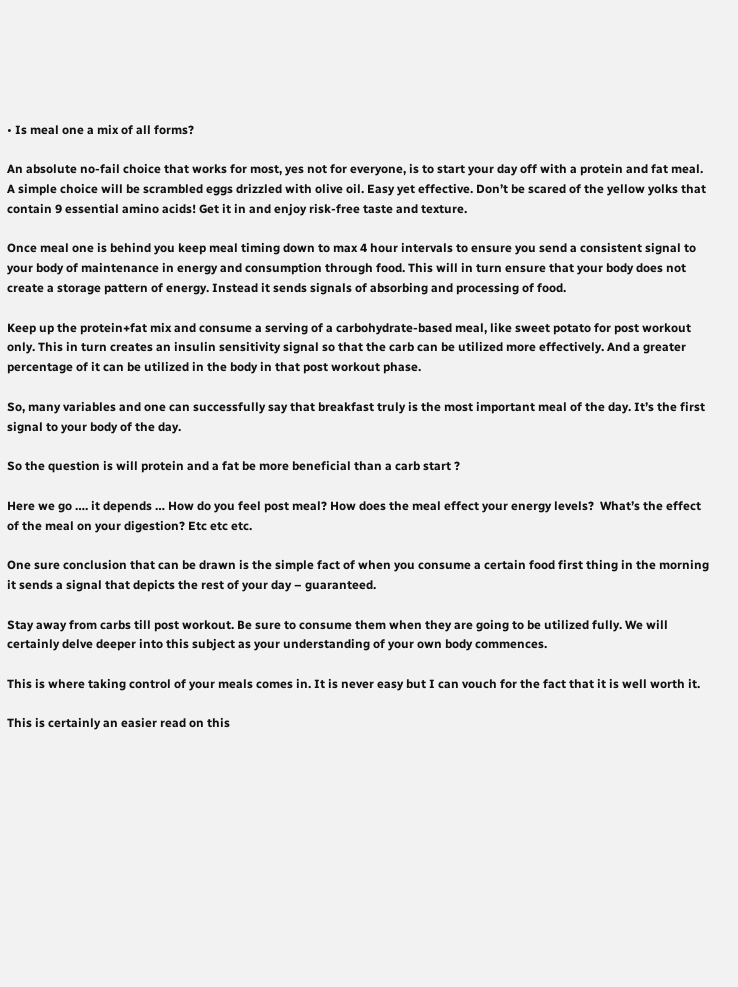• Is meal one a mix of all forms?

An absolute no-fail choice that works for most, yes not for everyone, is to start your day off with a protein and fat meal. A simple choice will be scrambled eggs drizzled with olive oil. Easy yet effective. Don’t be scared of the yellow yolks that contain 9 essential amino acids! Get it in and enjoy risk-free taste and texture.

Once meal one is behind you keep meal timing down to max 4 hour intervals to ensure you send a consistent signal to your body of maintenance in energy and consumption through food. This will in turn ensure that your body does not create a storage pattern of energy. Instead it sends signals of absorbing and processing of food.

Keep up the protein+fat mix and consume a serving of a carbohydrate-based meal, like sweet potato for post workout only. This in turn creates an insulin sensitivity signal so that the carb can be utilized more effectively. And a greater percentage of it can be utilized in the body in that post workout phase.

So, many variables and one can successfully say that breakfast truly is the most important meal of the day. It’s the first signal to your body of the day.

So the question is will protein and a fat be more beneficial than a carb start ?

Here we go …. it depends … How do you feel post meal? How does the meal effect your energy levels?  What’s the effect of the meal on your digestion? Etc etc etc.

One sure conclusion that can be drawn is the simple fact of when you consume a certain food first thing in the morning it sends a signal that depicts the rest of your day – guaranteed.

Stay away from carbs till post workout. Be sure to consume them when they are going to be utilized fully. We will certainly delve deeper into this subject as your understanding of your own body commences.

This is where taking control of your meals comes in. It is never easy but I can vouch for the fact that it is well worth it.

This is certainly an easier read on this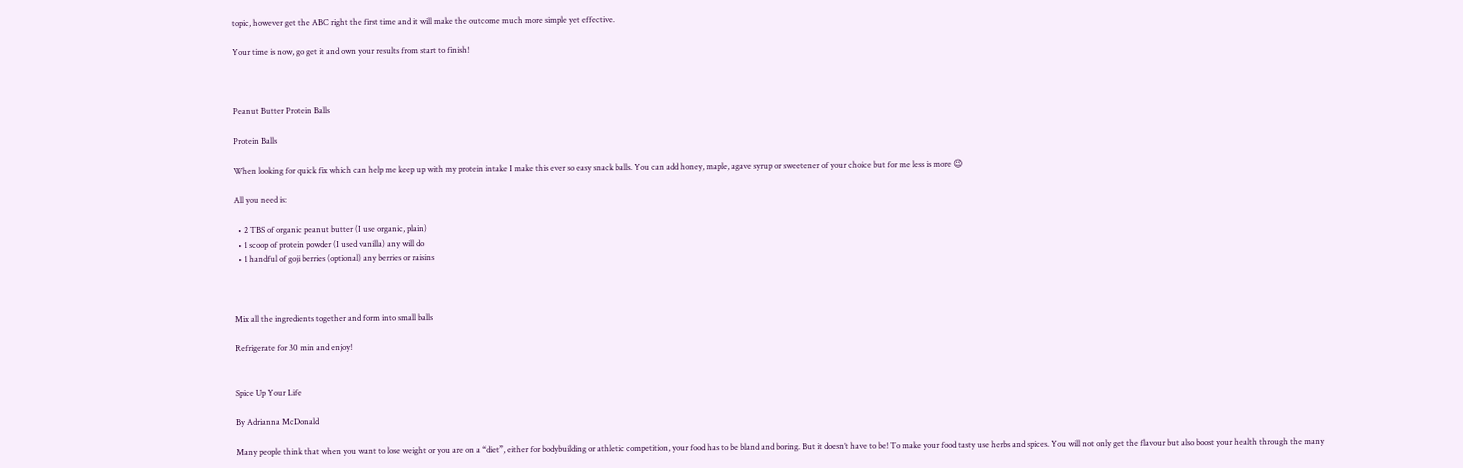topic, however get the ABC right the first time and it will make the outcome much more simple yet effective.

Your time is now, go get it and own your results from start to finish!



Peanut Butter Protein Balls

Protein Balls

When looking for quick fix which can help me keep up with my protein intake I make this ever so easy snack balls. You can add honey, maple, agave syrup or sweetener of your choice but for me less is more 😉

All you need is:

  • 2 TBS of organic peanut butter (I use organic, plain)
  • 1 scoop of protein powder (I used vanilla) any will do
  • 1 handful of goji berries (optional) any berries or raisins



Mix all the ingredients together and form into small balls

Refrigerate for 30 min and enjoy!


Spice Up Your Life

By Adrianna McDonald

Many people think that when you want to lose weight or you are on a “diet”, either for bodybuilding or athletic competition, your food has to be bland and boring. But it doesn’t have to be! To make your food tasty use herbs and spices. You will not only get the flavour but also boost your health through the many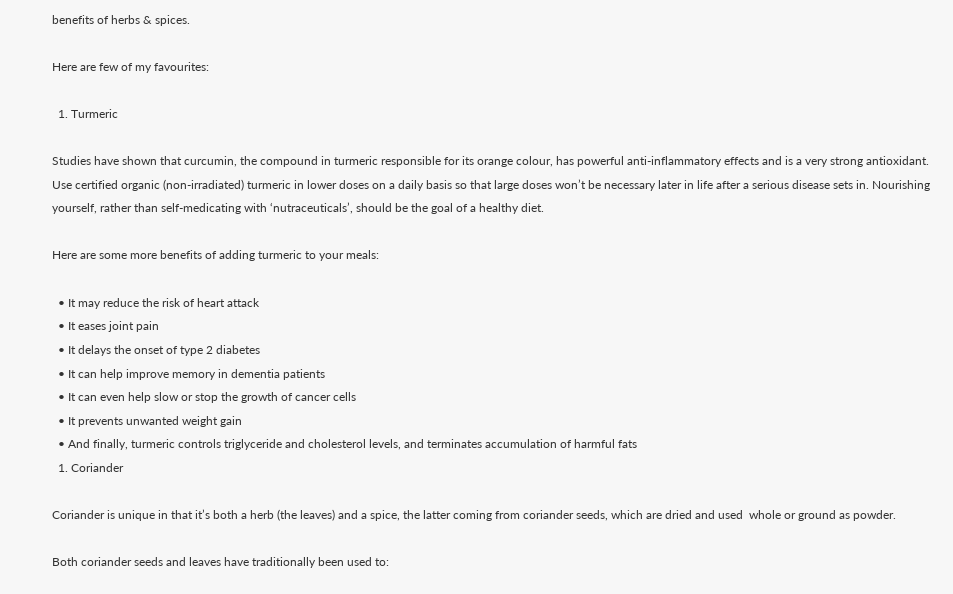benefits of herbs & spices.

Here are few of my favourites:

  1. Turmeric

Studies have shown that curcumin, the compound in turmeric responsible for its orange colour, has powerful anti-inflammatory effects and is a very strong antioxidant. Use certified organic (non-irradiated) turmeric in lower doses on a daily basis so that large doses won’t be necessary later in life after a serious disease sets in. Nourishing yourself, rather than self-medicating with ‘nutraceuticals’, should be the goal of a healthy diet.

Here are some more benefits of adding turmeric to your meals:

  • It may reduce the risk of heart attack
  • It eases joint pain
  • It delays the onset of type 2 diabetes
  • It can help improve memory in dementia patients
  • It can even help slow or stop the growth of cancer cells
  • It prevents unwanted weight gain
  • And finally, turmeric controls triglyceride and cholesterol levels, and terminates accumulation of harmful fats
  1. Coriander

Coriander is unique in that it’s both a herb (the leaves) and a spice, the latter coming from coriander seeds, which are dried and used  whole or ground as powder.

Both coriander seeds and leaves have traditionally been used to: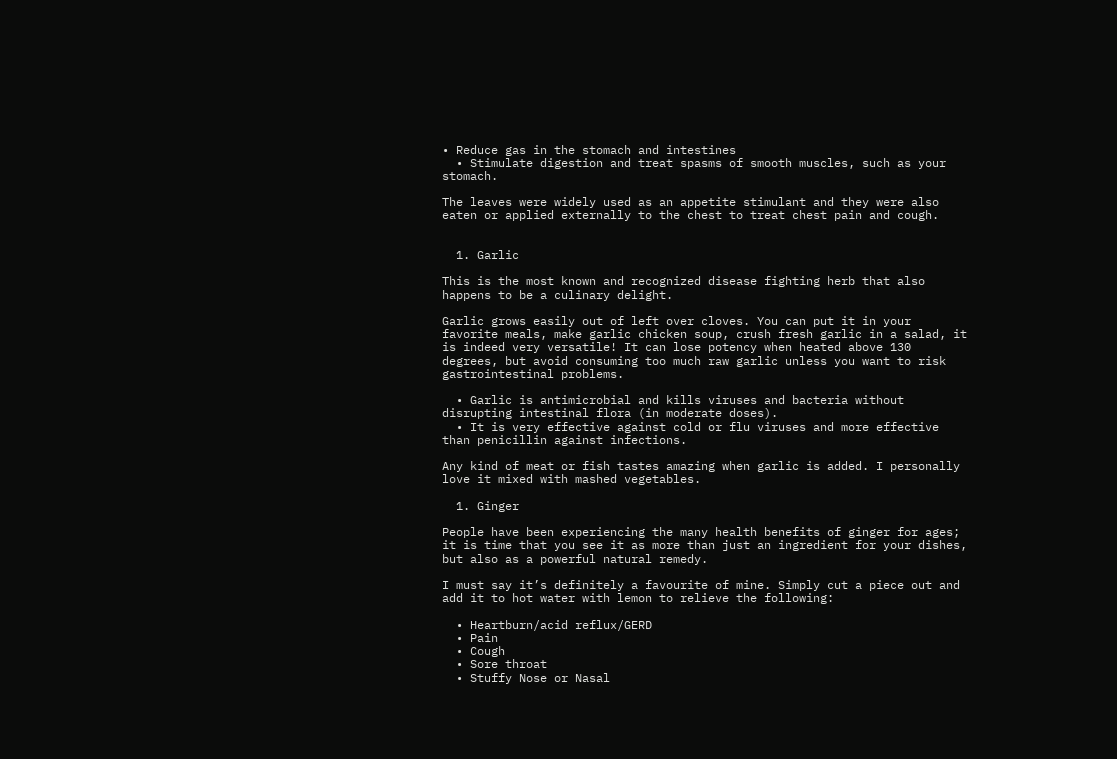• Reduce gas in the stomach and intestines
  • Stimulate digestion and treat spasms of smooth muscles, such as your stomach.

The leaves were widely used as an appetite stimulant and they were also eaten or applied externally to the chest to treat chest pain and cough.


  1. Garlic

This is the most known and recognized disease fighting herb that also happens to be a culinary delight.

Garlic grows easily out of left over cloves. You can put it in your favorite meals, make garlic chicken soup, crush fresh garlic in a salad, it is indeed very versatile! It can lose potency when heated above 130 degrees, but avoid consuming too much raw garlic unless you want to risk gastrointestinal problems.

  • Garlic is antimicrobial and kills viruses and bacteria without disrupting intestinal flora (in moderate doses).
  • It is very effective against cold or flu viruses and more effective than penicillin against infections.

Any kind of meat or fish tastes amazing when garlic is added. I personally love it mixed with mashed vegetables.

  1. Ginger

People have been experiencing the many health benefits of ginger for ages; it is time that you see it as more than just an ingredient for your dishes, but also as a powerful natural remedy.

I must say it’s definitely a favourite of mine. Simply cut a piece out and add it to hot water with lemon to relieve the following:

  • Heartburn/acid reflux/GERD
  • Pain
  • Cough
  • Sore throat
  • Stuffy Nose or Nasal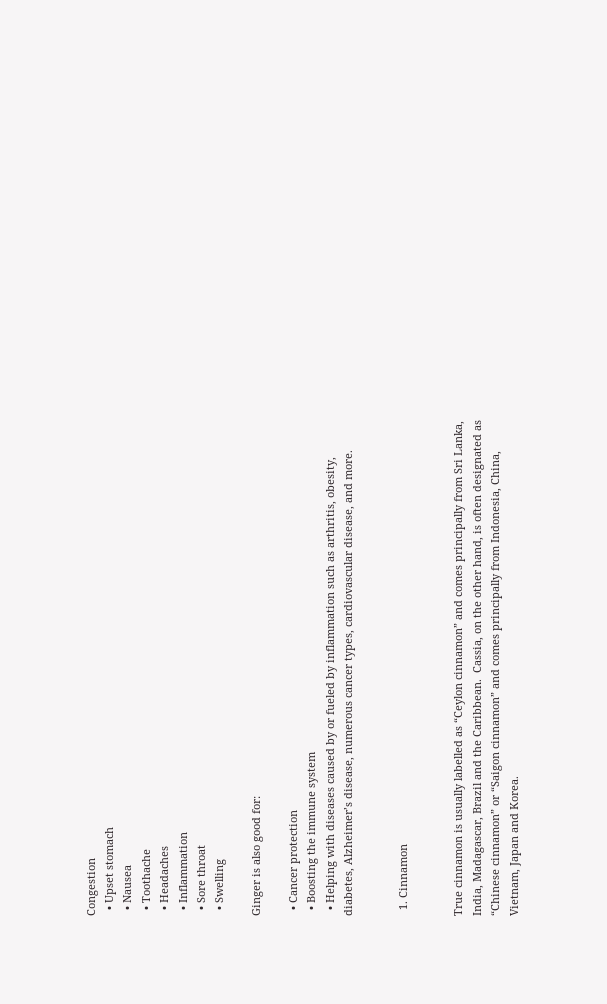Congestion
  • Upset stomach
  • Nausea
  • Toothache
  • Headaches
  • Inflammation
  • Sore throat
  • Swelling

Ginger is also good for:

  • Cancer protection
  • Boosting the immune system
  • Helping with diseases caused by or fueled by inflammation such as arthritis, obesity, diabetes, Alzheimer’s disease, numerous cancer types, cardiovascular disease, and more.


  1. Cinnamon


True cinnamon is usually labelled as “Ceylon cinnamon” and comes principally from Sri Lanka, India, Madagascar, Brazil and the Caribbean.  Cassia, on the other hand, is often designated as “Chinese cinnamon” or “Saigon cinnamon” and comes principally from Indonesia, China, Vietnam, Japan and Korea.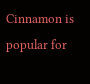Cinnamon is popular for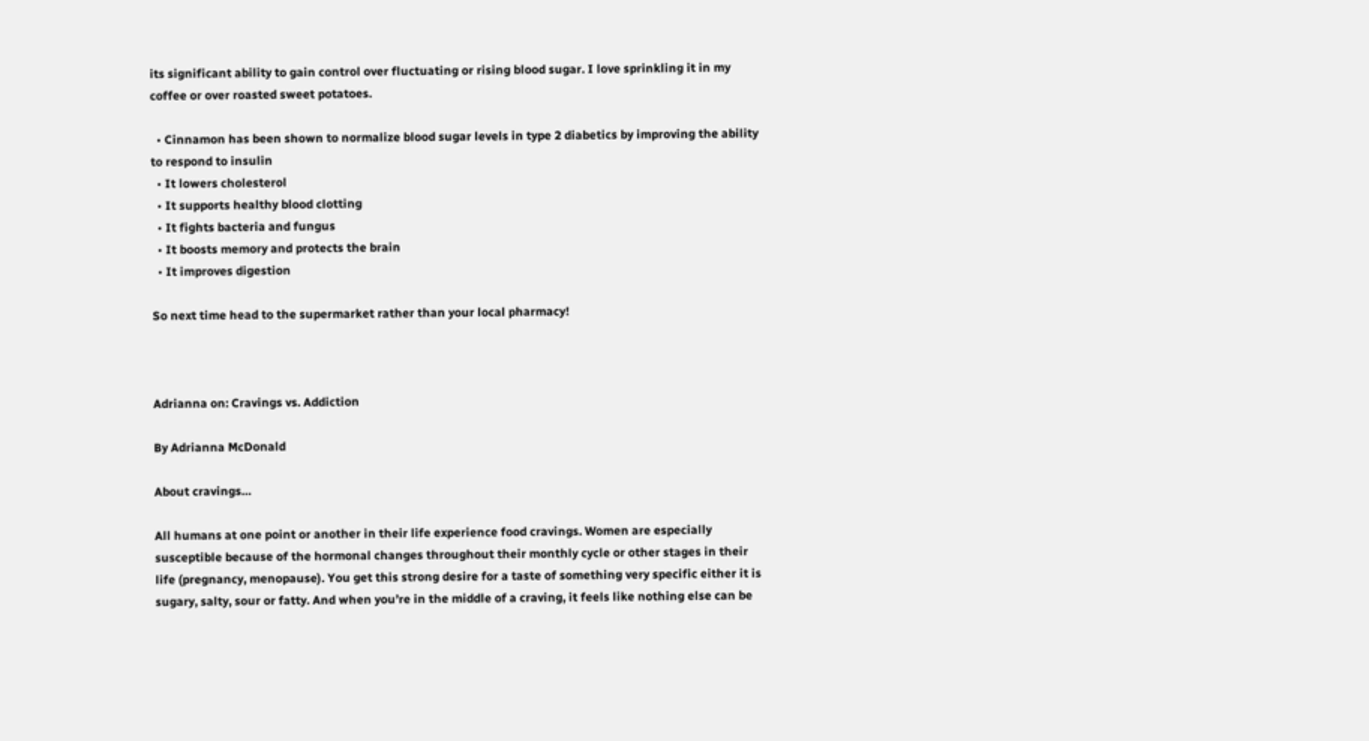its significant ability to gain control over fluctuating or rising blood sugar. I love sprinkling it in my coffee or over roasted sweet potatoes.

  • Cinnamon has been shown to normalize blood sugar levels in type 2 diabetics by improving the ability to respond to insulin
  • It lowers cholesterol
  • It supports healthy blood clotting
  • It fights bacteria and fungus
  • It boosts memory and protects the brain
  • It improves digestion

So next time head to the supermarket rather than your local pharmacy!



Adrianna on: Cravings vs. Addiction

By Adrianna McDonald

About cravings…

All humans at one point or another in their life experience food cravings. Women are especially susceptible because of the hormonal changes throughout their monthly cycle or other stages in their life (pregnancy, menopause). You get this strong desire for a taste of something very specific either it is sugary, salty, sour or fatty. And when you’re in the middle of a craving, it feels like nothing else can be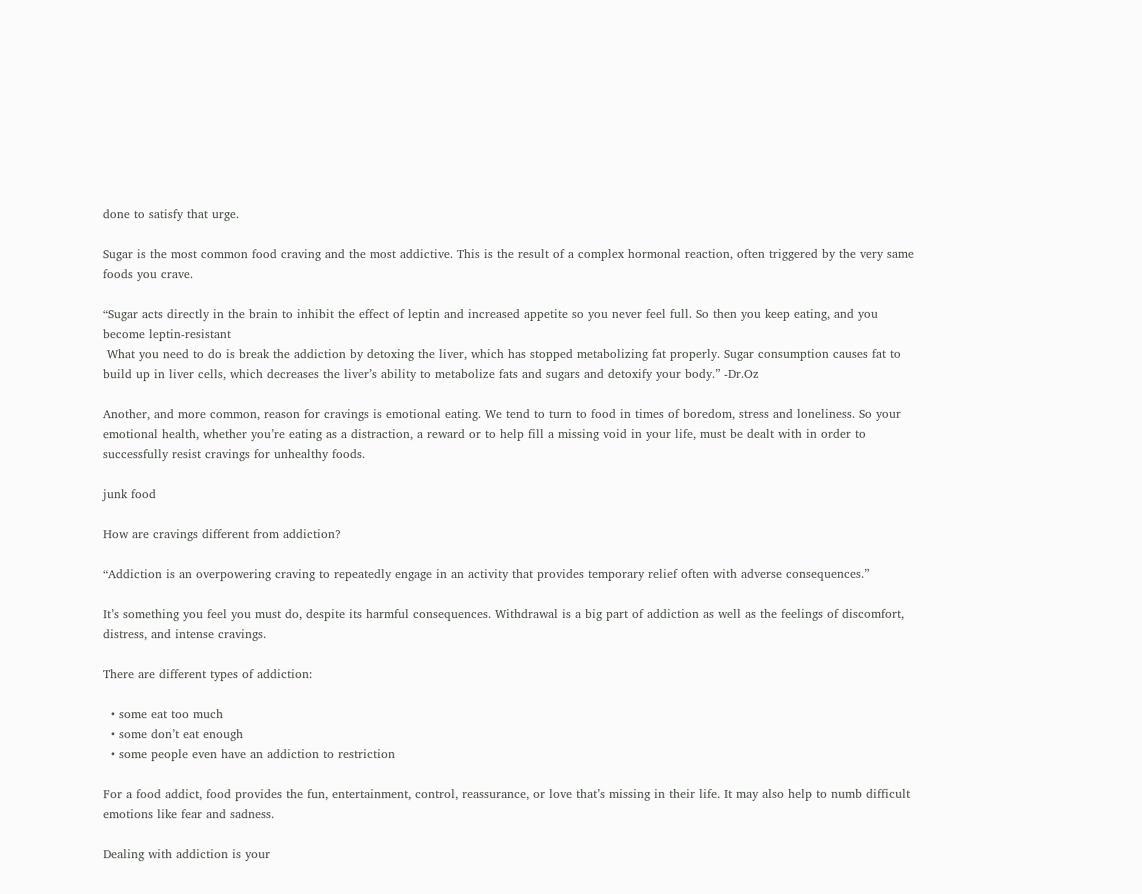done to satisfy that urge.

Sugar is the most common food craving and the most addictive. This is the result of a complex hormonal reaction, often triggered by the very same foods you crave.

“Sugar acts directly in the brain to inhibit the effect of leptin and increased appetite so you never feel full. So then you keep eating, and you become leptin-resistant
 What you need to do is break the addiction by detoxing the liver, which has stopped metabolizing fat properly. Sugar consumption causes fat to build up in liver cells, which decreases the liver’s ability to metabolize fats and sugars and detoxify your body.” -Dr.Oz

Another, and more common, reason for cravings is emotional eating. We tend to turn to food in times of boredom, stress and loneliness. So your emotional health, whether you’re eating as a distraction, a reward or to help fill a missing void in your life, must be dealt with in order to successfully resist cravings for unhealthy foods.

junk food

How are cravings different from addiction?

“Addiction is an overpowering craving to repeatedly engage in an activity that provides temporary relief often with adverse consequences.”

It’s something you feel you must do, despite its harmful consequences. Withdrawal is a big part of addiction as well as the feelings of discomfort, distress, and intense cravings.

There are different types of addiction:

  • some eat too much
  • some don’t eat enough
  • some people even have an addiction to restriction

For a food addict, food provides the fun, entertainment, control, reassurance, or love that’s missing in their life. It may also help to numb difficult emotions like fear and sadness.

Dealing with addiction is your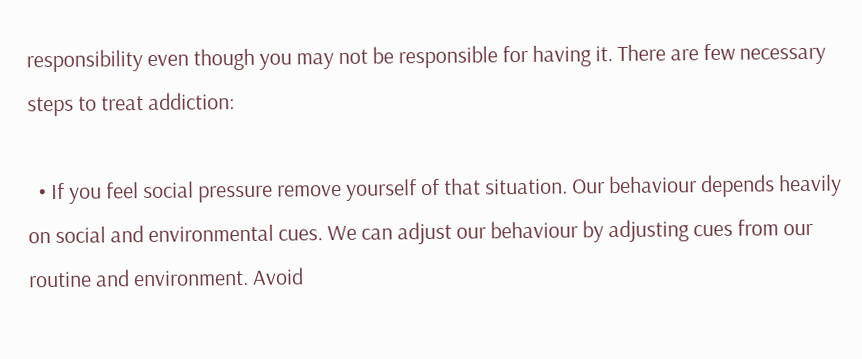responsibility even though you may not be responsible for having it. There are few necessary steps to treat addiction:

  • If you feel social pressure remove yourself of that situation. Our behaviour depends heavily on social and environmental cues. We can adjust our behaviour by adjusting cues from our routine and environment. Avoid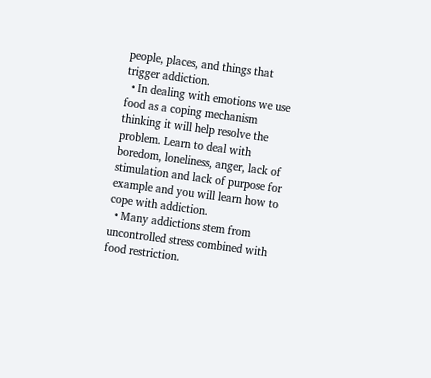people, places, and things that trigger addiction.
  • In dealing with emotions we use food as a coping mechanism thinking it will help resolve the problem. Learn to deal with boredom, loneliness, anger, lack of stimulation and lack of purpose for example and you will learn how to cope with addiction.
  • Many addictions stem from uncontrolled stress combined with food restriction.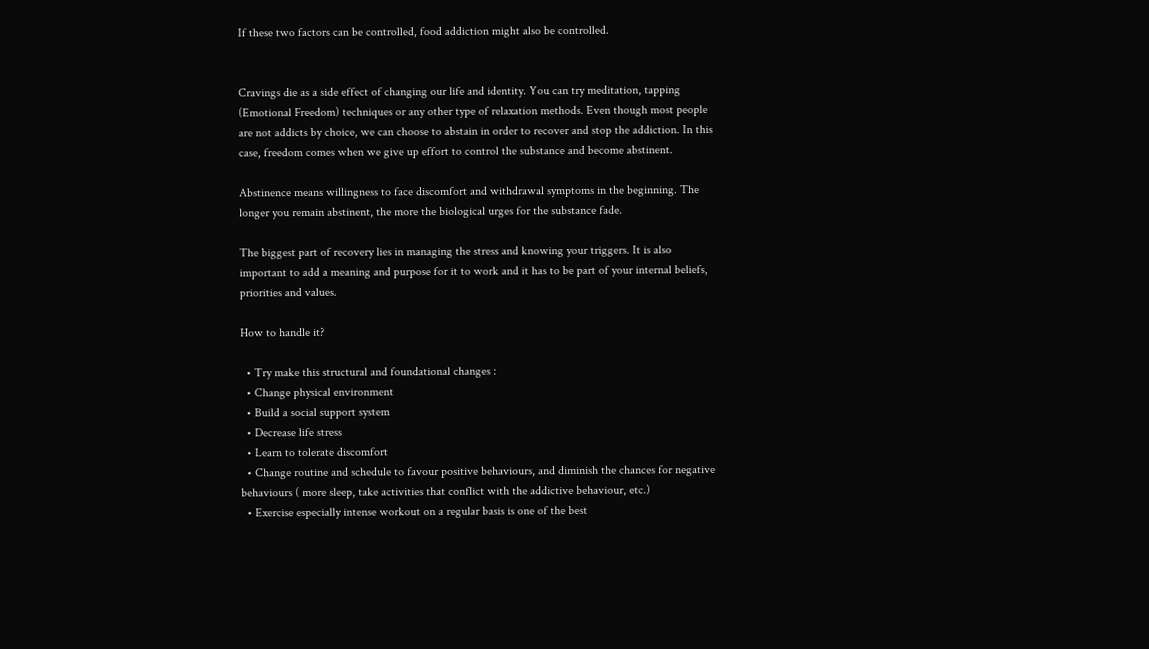If these two factors can be controlled, food addiction might also be controlled.


Cravings die as a side effect of changing our life and identity. You can try meditation, tapping (Emotional Freedom) techniques or any other type of relaxation methods. Even though most people are not addicts by choice, we can choose to abstain in order to recover and stop the addiction. In this case, freedom comes when we give up effort to control the substance and become abstinent.

Abstinence means willingness to face discomfort and withdrawal symptoms in the beginning. The longer you remain abstinent, the more the biological urges for the substance fade.

The biggest part of recovery lies in managing the stress and knowing your triggers. It is also important to add a meaning and purpose for it to work and it has to be part of your internal beliefs, priorities and values.

How to handle it?

  • Try make this structural and foundational changes :
  • Change physical environment
  • Build a social support system
  • Decrease life stress
  • Learn to tolerate discomfort
  • Change routine and schedule to favour positive behaviours, and diminish the chances for negative behaviours ( more sleep, take activities that conflict with the addictive behaviour, etc.)
  • Exercise especially intense workout on a regular basis is one of the best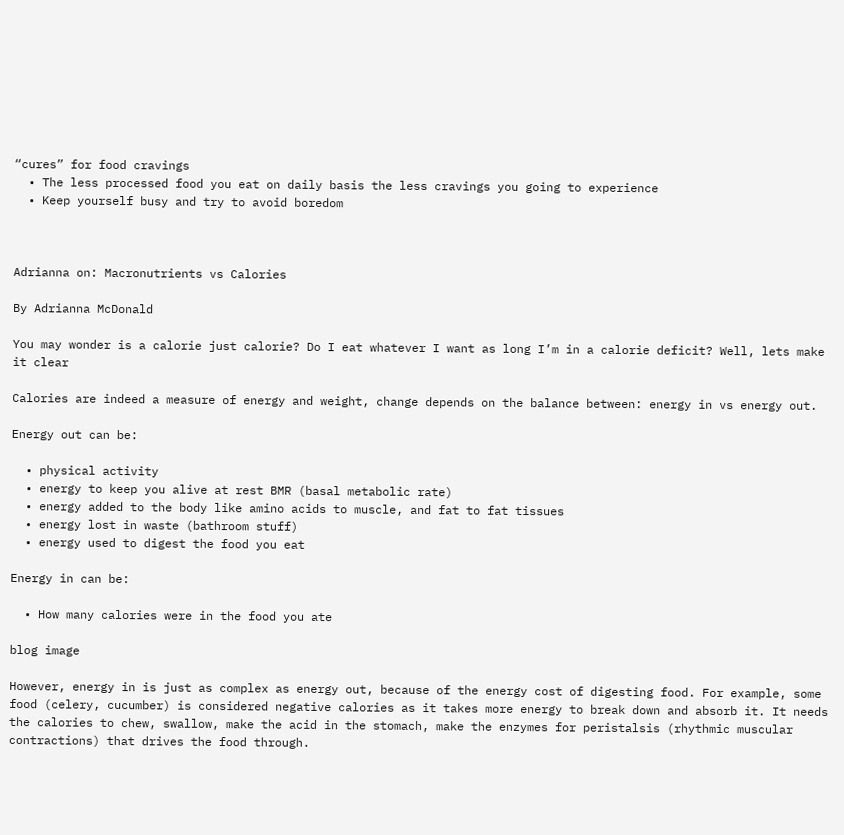“cures” for food cravings
  • The less processed food you eat on daily basis the less cravings you going to experience
  • Keep yourself busy and try to avoid boredom



Adrianna on: Macronutrients vs Calories

By Adrianna McDonald

You may wonder is a calorie just calorie? Do I eat whatever I want as long I’m in a calorie deficit? Well, lets make it clear

Calories are indeed a measure of energy and weight, change depends on the balance between: energy in vs energy out.

Energy out can be:

  • physical activity
  • energy to keep you alive at rest BMR (basal metabolic rate)
  • energy added to the body like amino acids to muscle, and fat to fat tissues
  • energy lost in waste (bathroom stuff)
  • energy used to digest the food you eat

Energy in can be:

  • How many calories were in the food you ate

blog image

However, energy in is just as complex as energy out, because of the energy cost of digesting food. For example, some food (celery, cucumber) is considered negative calories as it takes more energy to break down and absorb it. It needs the calories to chew, swallow, make the acid in the stomach, make the enzymes for peristalsis (rhythmic muscular contractions) that drives the food through.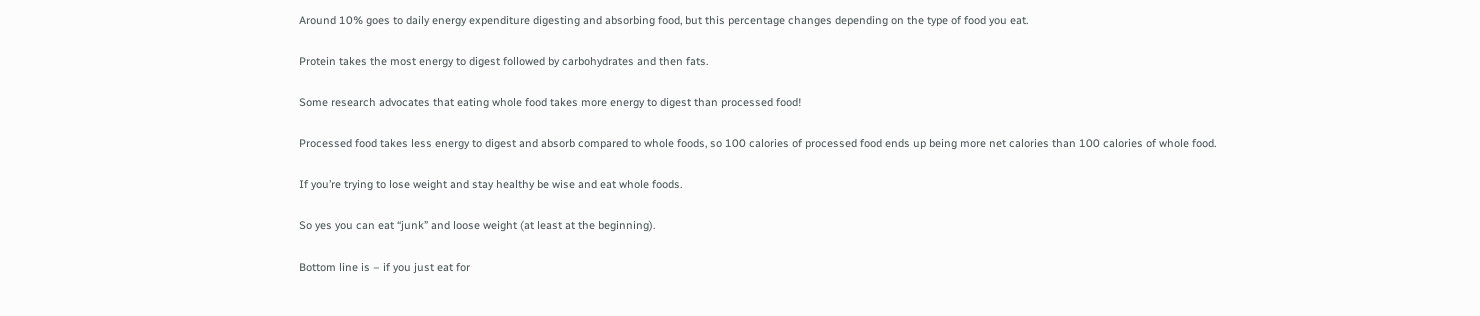Around 10% goes to daily energy expenditure digesting and absorbing food, but this percentage changes depending on the type of food you eat.

Protein takes the most energy to digest followed by carbohydrates and then fats.

Some research advocates that eating whole food takes more energy to digest than processed food!

Processed food takes less energy to digest and absorb compared to whole foods, so 100 calories of processed food ends up being more net calories than 100 calories of whole food.

If you’re trying to lose weight and stay healthy be wise and eat whole foods.

So yes you can eat “junk” and loose weight (at least at the beginning).

Bottom line is – if you just eat for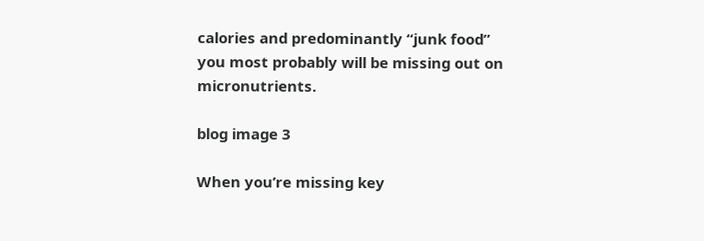calories and predominantly “junk food” you most probably will be missing out on micronutrients.

blog image 3

When you’re missing key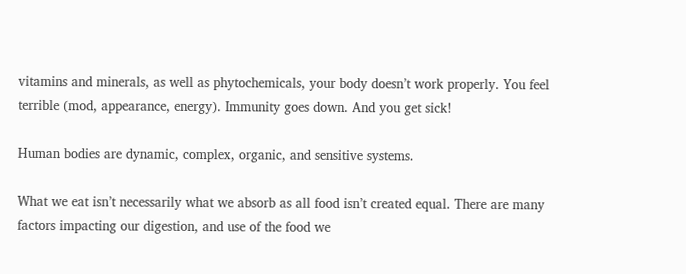vitamins and minerals, as well as phytochemicals, your body doesn’t work properly. You feel terrible (mod, appearance, energy). Immunity goes down. And you get sick!

Human bodies are dynamic, complex, organic, and sensitive systems.

What we eat isn’t necessarily what we absorb as all food isn’t created equal. There are many factors impacting our digestion, and use of the food we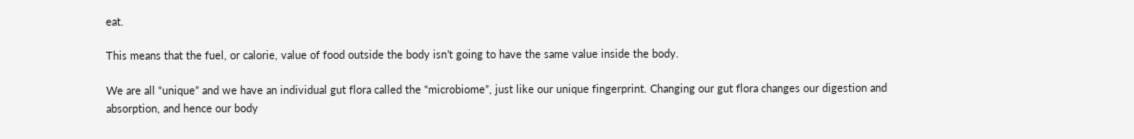eat.

This means that the fuel, or calorie, value of food outside the body isn’t going to have the same value inside the body.

We are all “unique” and we have an individual gut flora called the “microbiome”, just like our unique fingerprint. Changing our gut flora changes our digestion and absorption, and hence our body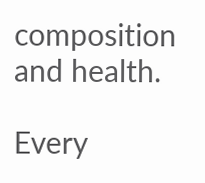composition and health.

Every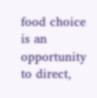food choice is an opportunity to direct,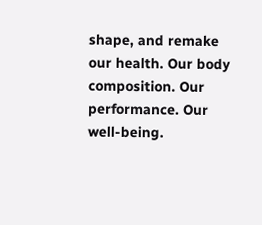shape, and remake our health. Our body composition. Our performance. Our well-being.